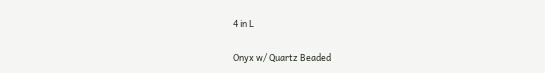4 in L

Onyx w/ Quartz Beaded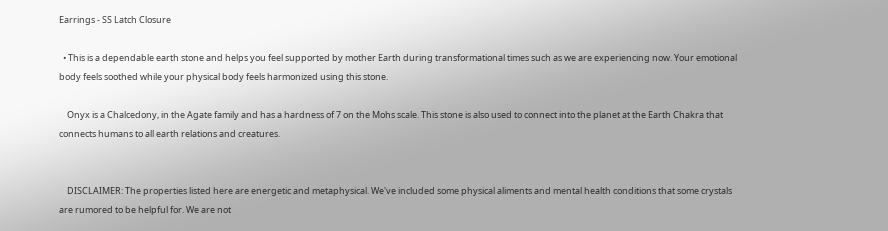Earrings - SS Latch Closure

  • This is a dependable earth stone and helps you feel supported by mother Earth during transformational times such as we are experiencing now. Your emotional body feels soothed while your physical body feels harmonized using this stone.

    Onyx is a Chalcedony, in the Agate family and has a hardness of 7 on the Mohs scale. This stone is also used to connect into the planet at the Earth Chakra that connects humans to all earth relations and creatures.


    DISCLAIMER: The properties listed here are energetic and metaphysical. We've included some physical aliments and mental health conditions that some crystals are rumored to be helpful for. We are not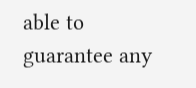able to guarantee any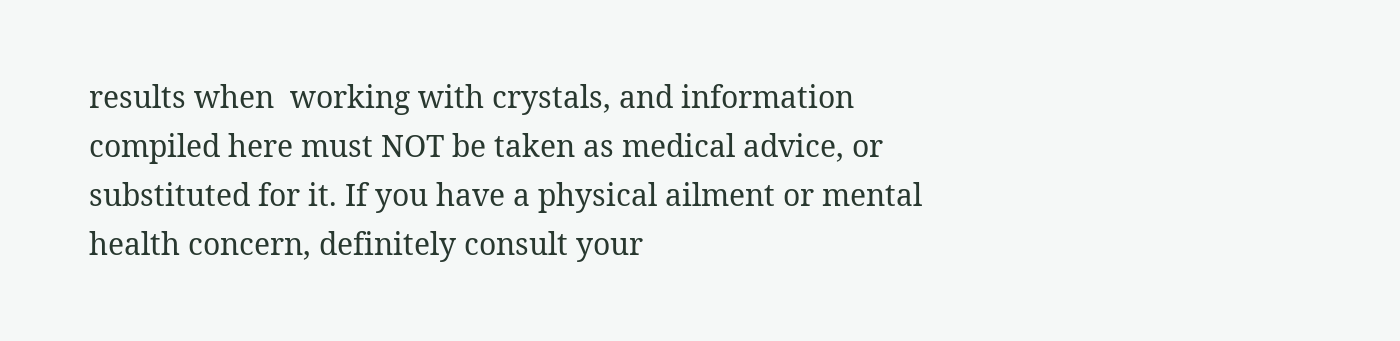results when  working with crystals, and information compiled here must NOT be taken as medical advice, or substituted for it. If you have a physical ailment or mental health concern, definitely consult your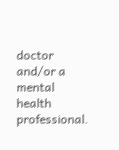doctor and/or a mental health professional.